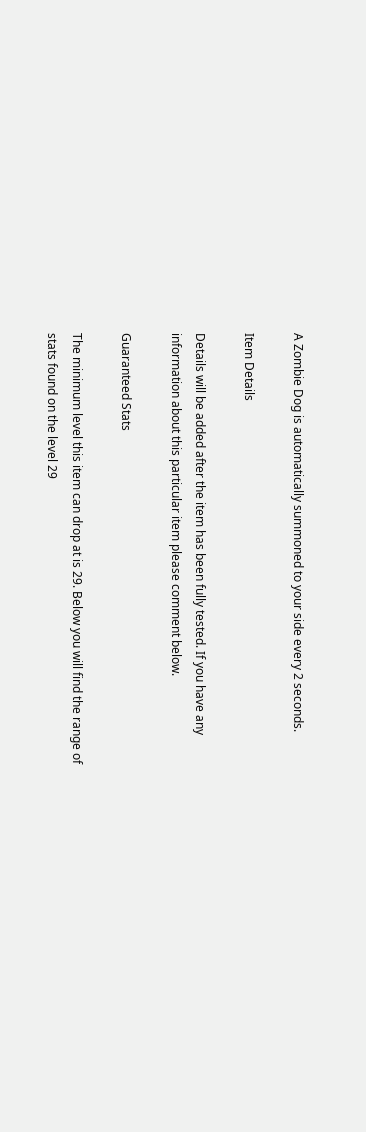A Zombie Dog is automatically summoned to your side every 2 seconds.

Item Details

Details will be added after the item has been fully tested. If you have any information about this particular item please comment below.

Guaranteed Stats

The minimum level this item can drop at is 29. Below you will find the range of stats found on the level 29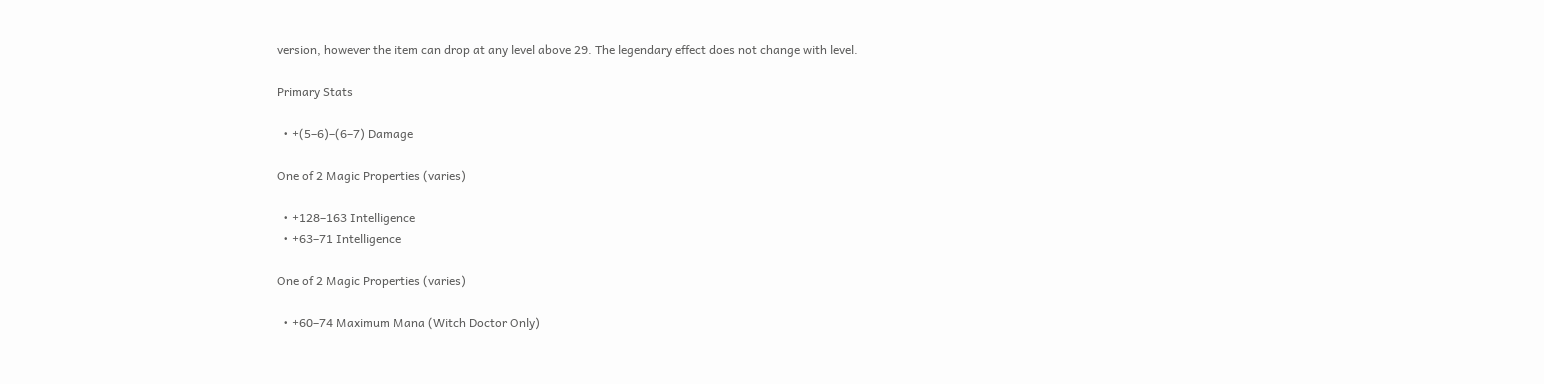version, however the item can drop at any level above 29. The legendary effect does not change with level.

Primary Stats

  • +(5–6)–(6–7) Damage

One of 2 Magic Properties (varies)

  • +128–163 Intelligence
  • +63–71 Intelligence

One of 2 Magic Properties (varies)

  • +60–74 Maximum Mana (Witch Doctor Only)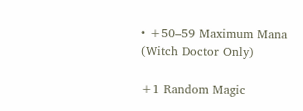• +50–59 Maximum Mana (Witch Doctor Only)

+1 Random Magic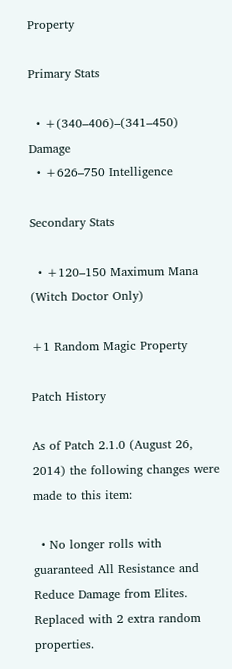Property

Primary Stats

  • +(340–406)–(341–450) Damage
  • +626–750 Intelligence

Secondary Stats

  • +120–150 Maximum Mana (Witch Doctor Only)

+1 Random Magic Property

Patch History

As of Patch 2.1.0 (August 26, 2014) the following changes were made to this item:

  • No longer rolls with guaranteed All Resistance and Reduce Damage from Elites. Replaced with 2 extra random properties.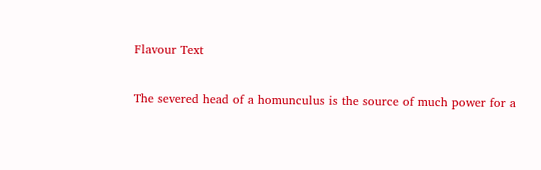Flavour Text

The severed head of a homunculus is the source of much power for a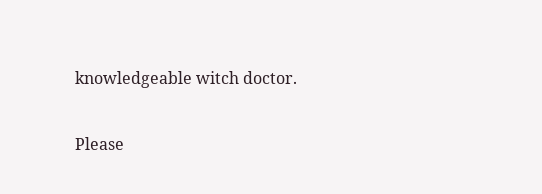knowledgeable witch doctor.

Please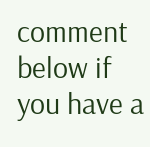comment below if you have a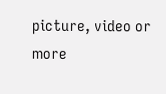picture, video or more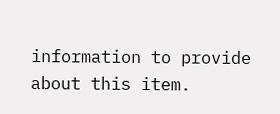information to provide about this item.